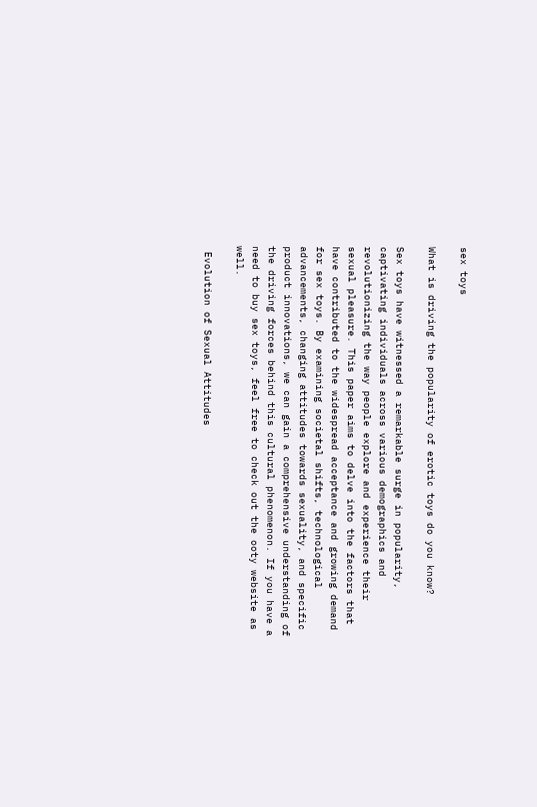sex toys

What is driving the popularity of erotic toys do you know?

Sex toys have witnessed a remarkable surge in popularity, captivating individuals across various demographics and revolutionizing the way people explore and experience their sexual pleasure. This paper aims to delve into the factors that have contributed to the widespread acceptance and growing demand for sex toys. By examining societal shifts, technological advancements, changing attitudes towards sexuality, and specific product innovations, we can gain a comprehensive understanding of the driving forces behind this cultural phenomenon. If you have a need to buy sex toys, feel free to check out the ooty website as well.

 Evolution of Sexual Attitudes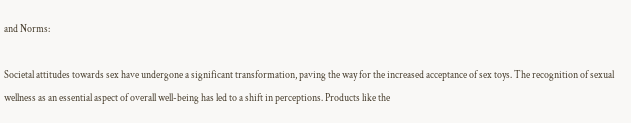and Norms:

Societal attitudes towards sex have undergone a significant transformation, paving the way for the increased acceptance of sex toys. The recognition of sexual wellness as an essential aspect of overall well-being has led to a shift in perceptions. Products like the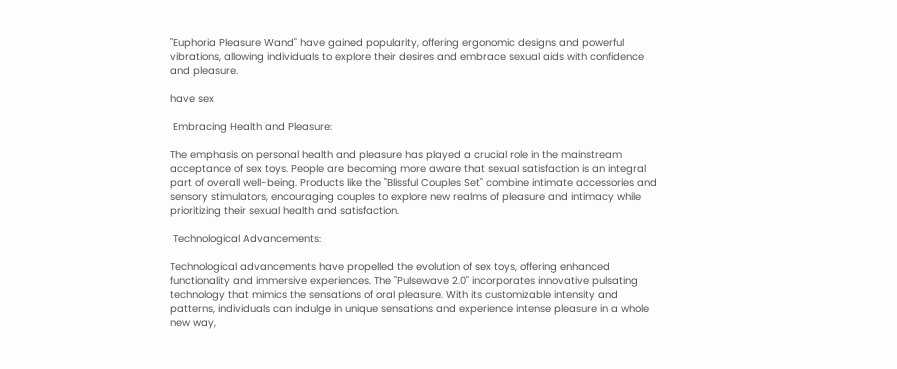"Euphoria Pleasure Wand" have gained popularity, offering ergonomic designs and powerful vibrations, allowing individuals to explore their desires and embrace sexual aids with confidence and pleasure.

have sex

 Embracing Health and Pleasure:

The emphasis on personal health and pleasure has played a crucial role in the mainstream acceptance of sex toys. People are becoming more aware that sexual satisfaction is an integral part of overall well-being. Products like the "Blissful Couples Set" combine intimate accessories and sensory stimulators, encouraging couples to explore new realms of pleasure and intimacy while prioritizing their sexual health and satisfaction.

 Technological Advancements:

Technological advancements have propelled the evolution of sex toys, offering enhanced functionality and immersive experiences. The "Pulsewave 2.0" incorporates innovative pulsating technology that mimics the sensations of oral pleasure. With its customizable intensity and patterns, individuals can indulge in unique sensations and experience intense pleasure in a whole new way,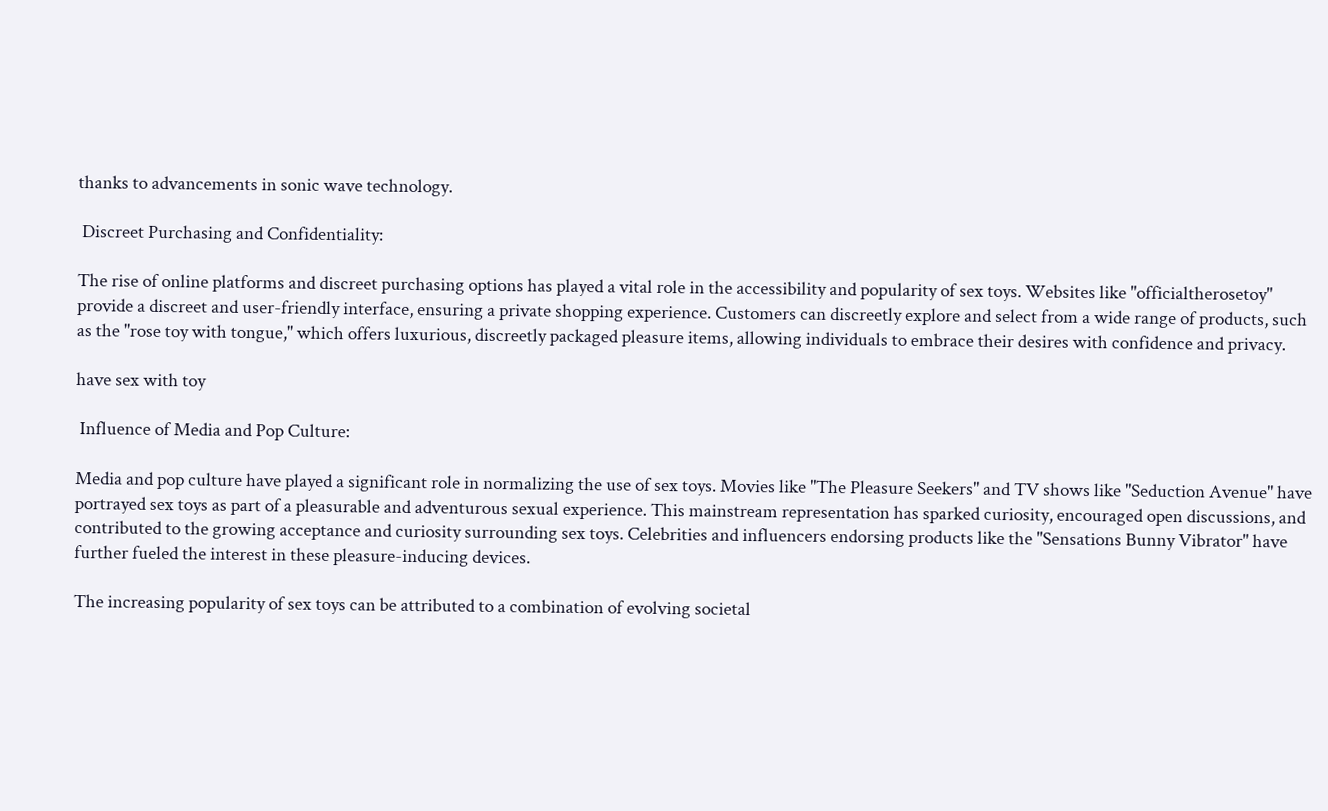thanks to advancements in sonic wave technology.

 Discreet Purchasing and Confidentiality:

The rise of online platforms and discreet purchasing options has played a vital role in the accessibility and popularity of sex toys. Websites like "officialtherosetoy" provide a discreet and user-friendly interface, ensuring a private shopping experience. Customers can discreetly explore and select from a wide range of products, such as the "rose toy with tongue," which offers luxurious, discreetly packaged pleasure items, allowing individuals to embrace their desires with confidence and privacy.

have sex with toy

 Influence of Media and Pop Culture:

Media and pop culture have played a significant role in normalizing the use of sex toys. Movies like "The Pleasure Seekers" and TV shows like "Seduction Avenue" have portrayed sex toys as part of a pleasurable and adventurous sexual experience. This mainstream representation has sparked curiosity, encouraged open discussions, and contributed to the growing acceptance and curiosity surrounding sex toys. Celebrities and influencers endorsing products like the "Sensations Bunny Vibrator" have further fueled the interest in these pleasure-inducing devices.

The increasing popularity of sex toys can be attributed to a combination of evolving societal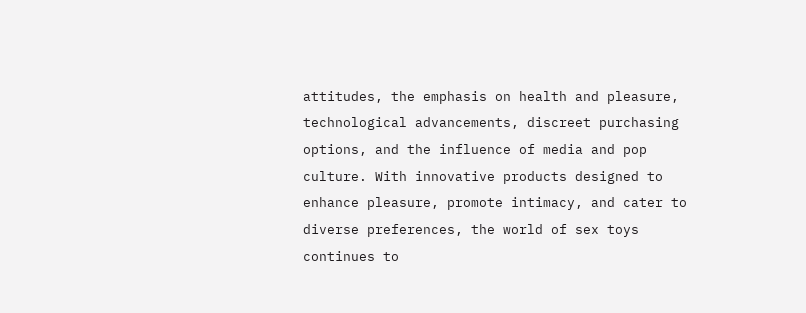attitudes, the emphasis on health and pleasure, technological advancements, discreet purchasing options, and the influence of media and pop culture. With innovative products designed to enhance pleasure, promote intimacy, and cater to diverse preferences, the world of sex toys continues to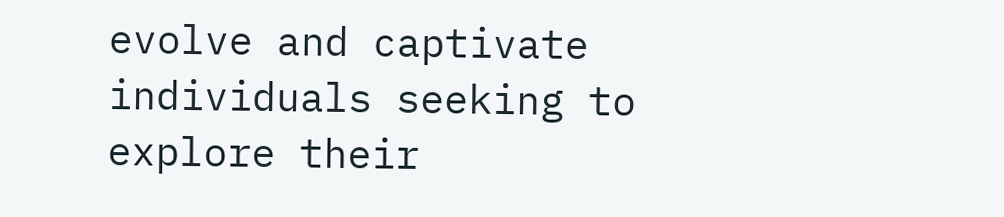evolve and captivate individuals seeking to explore their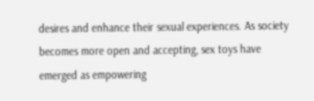desires and enhance their sexual experiences. As society becomes more open and accepting, sex toys have emerged as empowering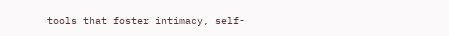tools that foster intimacy, self-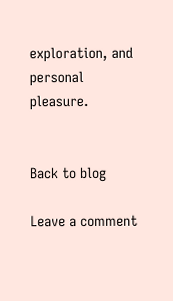exploration, and personal pleasure.


Back to blog

Leave a comment